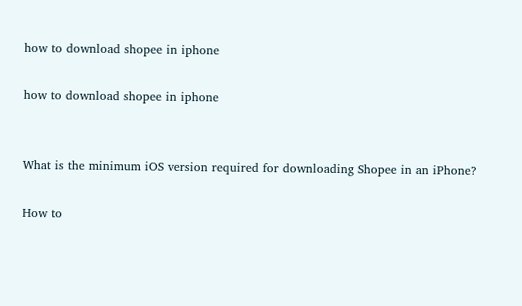how to download shopee in iphone

how to download shopee in iphone


What is the minimum iOS version required for downloading Shopee in an iPhone?

How to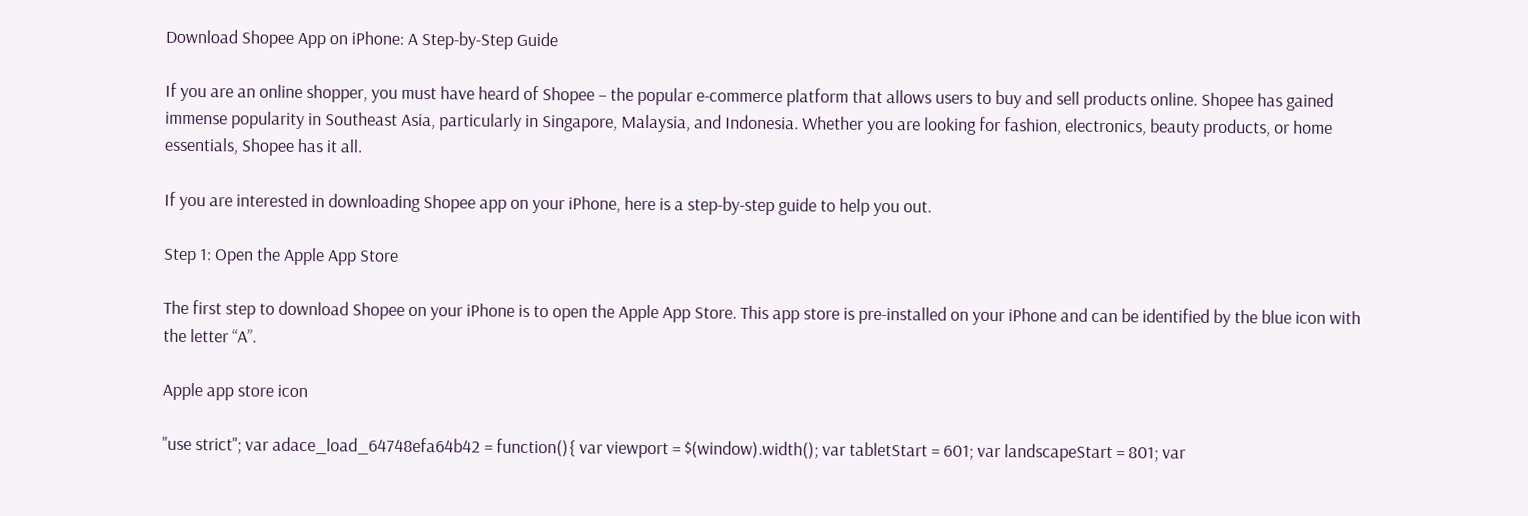Download Shopee App on iPhone: A Step-by-Step Guide

If you are an online shopper, you must have heard of Shopee – the popular e-commerce platform that allows users to buy and sell products online. Shopee has gained immense popularity in Southeast Asia, particularly in Singapore, Malaysia, and Indonesia. Whether you are looking for fashion, electronics, beauty products, or home essentials, Shopee has it all.

If you are interested in downloading Shopee app on your iPhone, here is a step-by-step guide to help you out.

Step 1: Open the Apple App Store

The first step to download Shopee on your iPhone is to open the Apple App Store. This app store is pre-installed on your iPhone and can be identified by the blue icon with the letter “A”.

Apple app store icon

"use strict"; var adace_load_64748efa64b42 = function(){ var viewport = $(window).width(); var tabletStart = 601; var landscapeStart = 801; var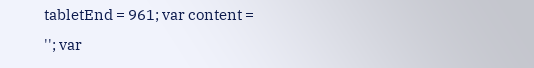tabletEnd = 961; var content = ''; var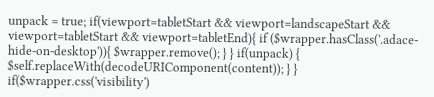unpack = true; if(viewport=tabletStart && viewport=landscapeStart && viewport=tabletStart && viewport=tabletEnd){ if ($wrapper.hasClass('.adace-hide-on-desktop')){ $wrapper.remove(); } } if(unpack) { $self.replaceWith(decodeURIComponent(content)); } } if($wrapper.css('visibility')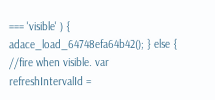=== 'visible' ) { adace_load_64748efa64b42(); } else { //fire when visible. var refreshIntervalId =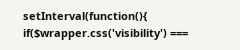setInterval(function(){ if($wrapper.css('visibility') ===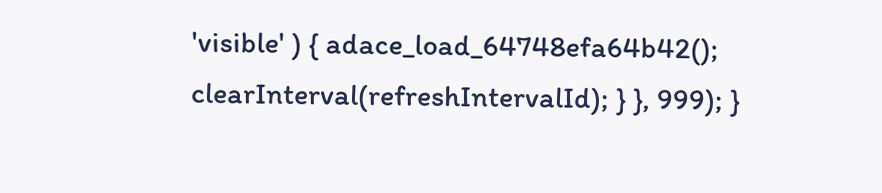'visible' ) { adace_load_64748efa64b42(); clearInterval(refreshIntervalId); } }, 999); }